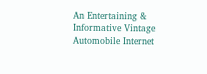An Entertaining & Informative Vintage Automobile Internet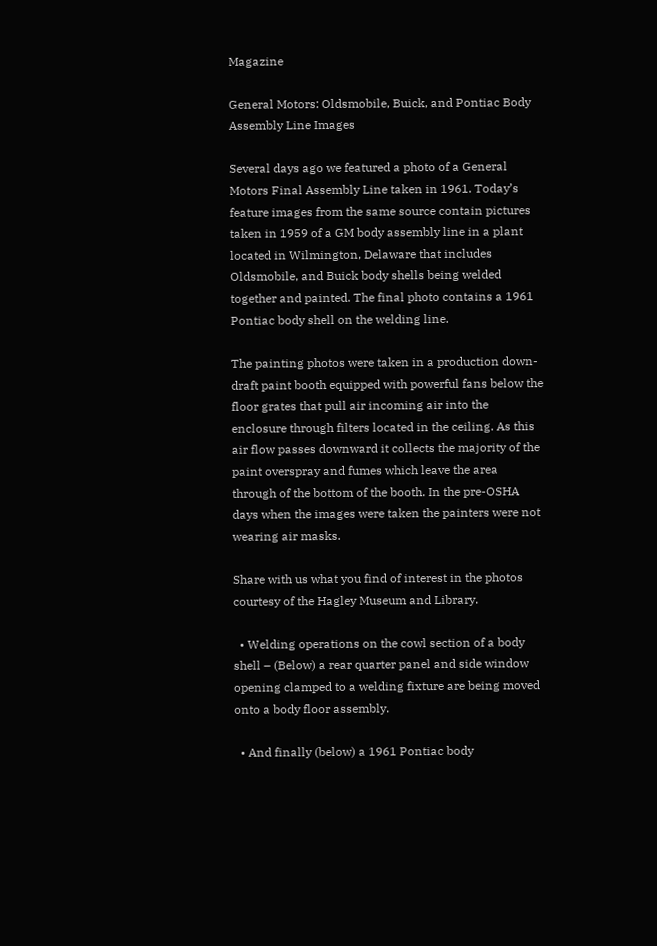Magazine

General Motors: Oldsmobile, Buick, and Pontiac Body Assembly Line Images

Several days ago we featured a photo of a General Motors Final Assembly Line taken in 1961. Today’s feature images from the same source contain pictures taken in 1959 of a GM body assembly line in a plant located in Wilmington, Delaware that includes Oldsmobile, and Buick body shells being welded together and painted. The final photo contains a 1961 Pontiac body shell on the welding line.

The painting photos were taken in a production down-draft paint booth equipped with powerful fans below the floor grates that pull air incoming air into the enclosure through filters located in the ceiling. As this air flow passes downward it collects the majority of the paint overspray and fumes which leave the area through of the bottom of the booth. In the pre-OSHA days when the images were taken the painters were not wearing air masks.

Share with us what you find of interest in the photos courtesy of the Hagley Museum and Library.

  • Welding operations on the cowl section of a body shell – (Below) a rear quarter panel and side window opening clamped to a welding fixture are being moved onto a body floor assembly.

  • And finally (below) a 1961 Pontiac body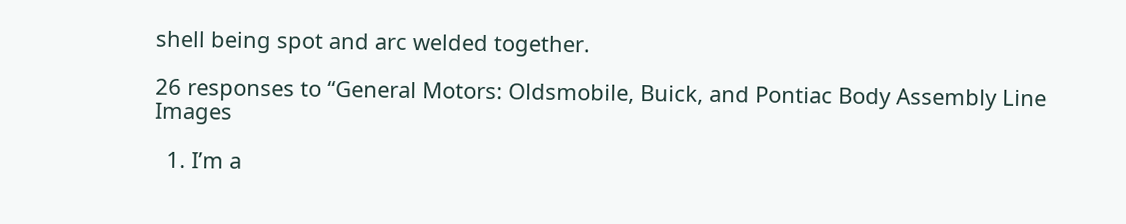shell being spot and arc welded together.

26 responses to “General Motors: Oldsmobile, Buick, and Pontiac Body Assembly Line Images

  1. I’m a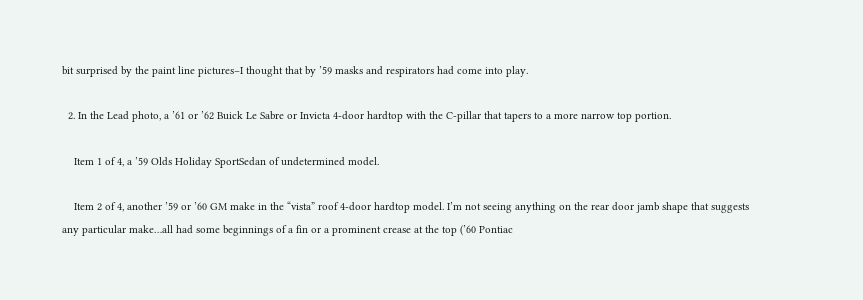bit surprised by the paint line pictures–I thought that by ’59 masks and respirators had come into play.

  2. In the Lead photo, a ’61 or ’62 Buick Le Sabre or Invicta 4-door hardtop with the C-pillar that tapers to a more narrow top portion.

    Item 1 of 4, a ’59 Olds Holiday SportSedan of undetermined model.

    Item 2 of 4, another ’59 or ’60 GM make in the “vista” roof 4-door hardtop model. I’m not seeing anything on the rear door jamb shape that suggests any particular make…all had some beginnings of a fin or a prominent crease at the top (’60 Pontiac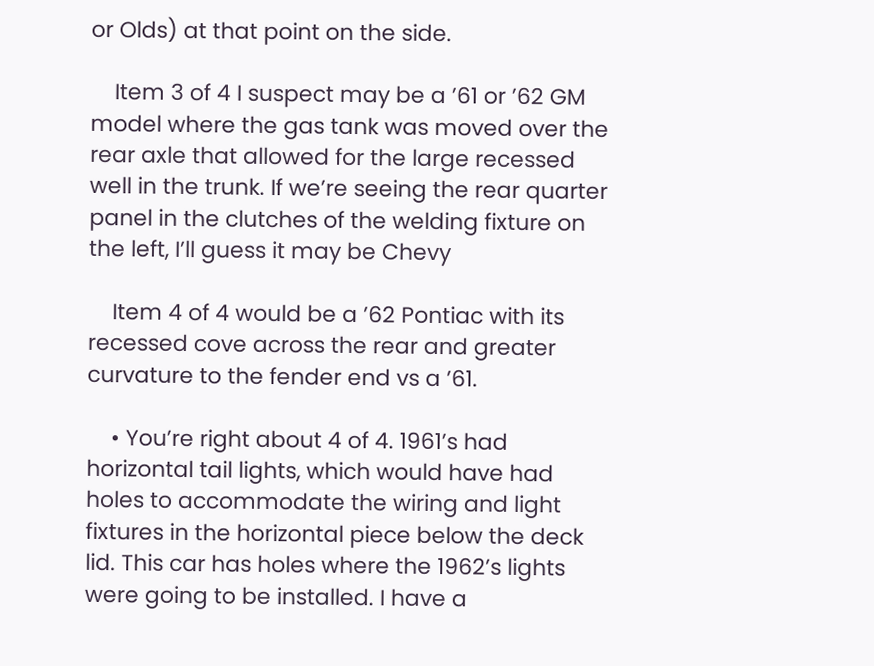or Olds) at that point on the side.

    Item 3 of 4 I suspect may be a ’61 or ’62 GM model where the gas tank was moved over the rear axle that allowed for the large recessed well in the trunk. If we’re seeing the rear quarter panel in the clutches of the welding fixture on the left, I’ll guess it may be Chevy

    Item 4 of 4 would be a ’62 Pontiac with its recessed cove across the rear and greater curvature to the fender end vs a ’61.

    • You’re right about 4 of 4. 1961’s had horizontal tail lights, which would have had holes to accommodate the wiring and light fixtures in the horizontal piece below the deck lid. This car has holes where the 1962’s lights were going to be installed. I have a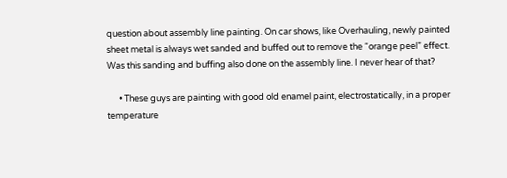question about assembly line painting. On car shows, like Overhauling, newly painted sheet metal is always wet sanded and buffed out to remove the “orange peel” effect. Was this sanding and buffing also done on the assembly line. I never hear of that?

      • These guys are painting with good old enamel paint, electrostatically, in a proper temperature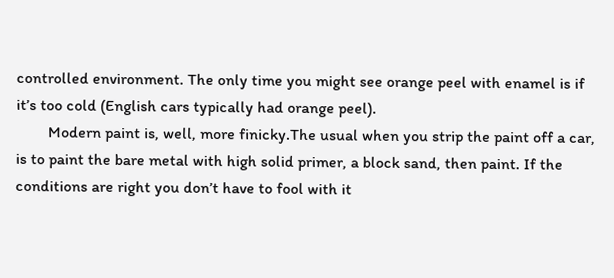controlled environment. The only time you might see orange peel with enamel is if it’s too cold (English cars typically had orange peel).
        Modern paint is, well, more finicky.The usual when you strip the paint off a car, is to paint the bare metal with high solid primer, a block sand, then paint. If the conditions are right you don’t have to fool with it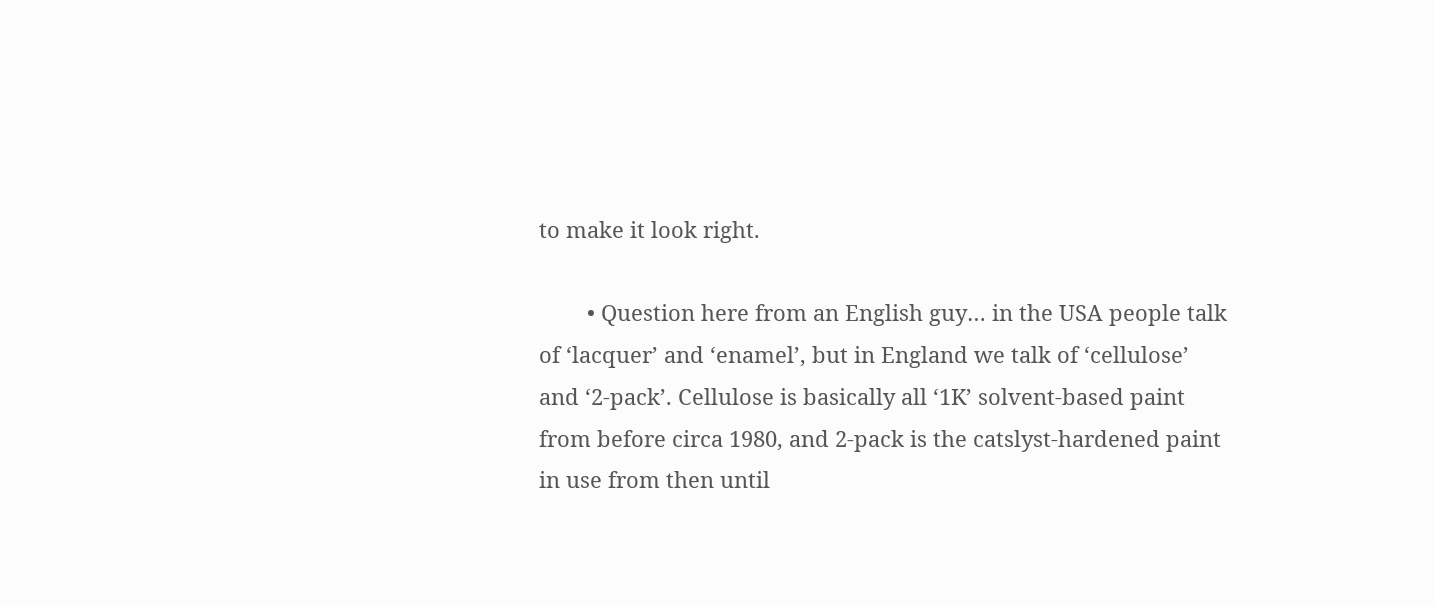to make it look right.

        • Question here from an English guy… in the USA people talk of ‘lacquer’ and ‘enamel’, but in England we talk of ‘cellulose’ and ‘2-pack’. Cellulose is basically all ‘1K’ solvent-based paint from before circa 1980, and 2-pack is the catslyst-hardened paint in use from then until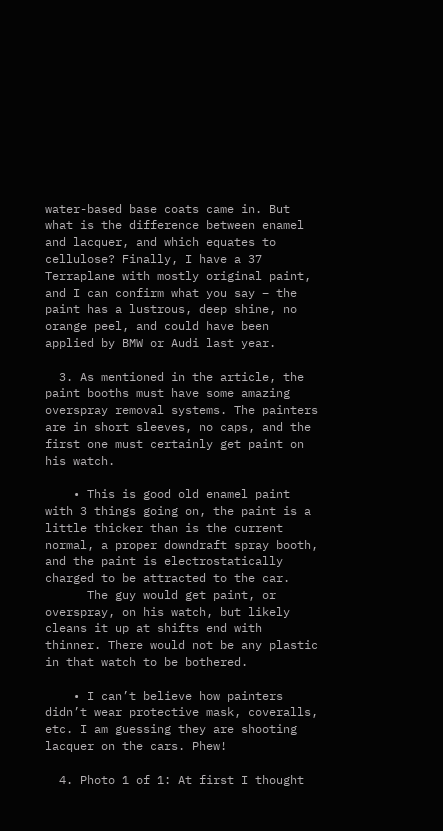water-based base coats came in. But what is the difference between enamel and lacquer, and which equates to cellulose? Finally, I have a 37 Terraplane with mostly original paint, and I can confirm what you say – the paint has a lustrous, deep shine, no orange peel, and could have been applied by BMW or Audi last year.

  3. As mentioned in the article, the paint booths must have some amazing overspray removal systems. The painters are in short sleeves, no caps, and the first one must certainly get paint on his watch.

    • This is good old enamel paint with 3 things going on, the paint is a little thicker than is the current normal, a proper downdraft spray booth, and the paint is electrostatically charged to be attracted to the car.
      The guy would get paint, or overspray, on his watch, but likely cleans it up at shifts end with thinner. There would not be any plastic in that watch to be bothered.

    • I can’t believe how painters didn’t wear protective mask, coveralls, etc. I am guessing they are shooting lacquer on the cars. Phew!

  4. Photo 1 of 1: At first I thought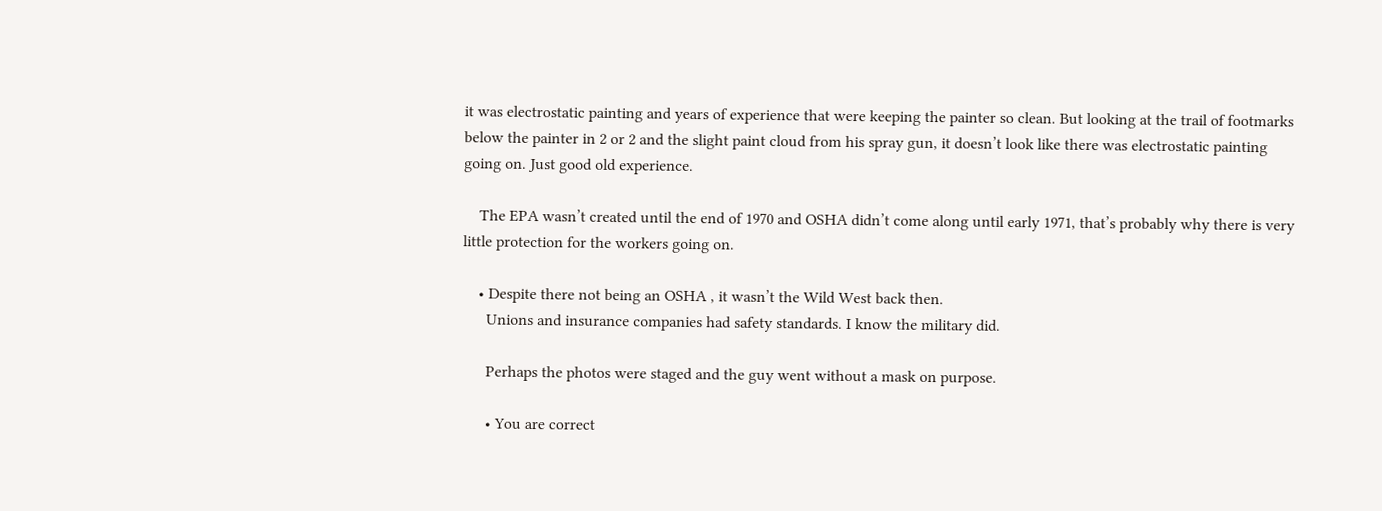it was electrostatic painting and years of experience that were keeping the painter so clean. But looking at the trail of footmarks below the painter in 2 or 2 and the slight paint cloud from his spray gun, it doesn’t look like there was electrostatic painting going on. Just good old experience.

    The EPA wasn’t created until the end of 1970 and OSHA didn’t come along until early 1971, that’s probably why there is very little protection for the workers going on.

    • Despite there not being an OSHA , it wasn’t the Wild West back then.
      Unions and insurance companies had safety standards. I know the military did.

      Perhaps the photos were staged and the guy went without a mask on purpose.

      • You are correct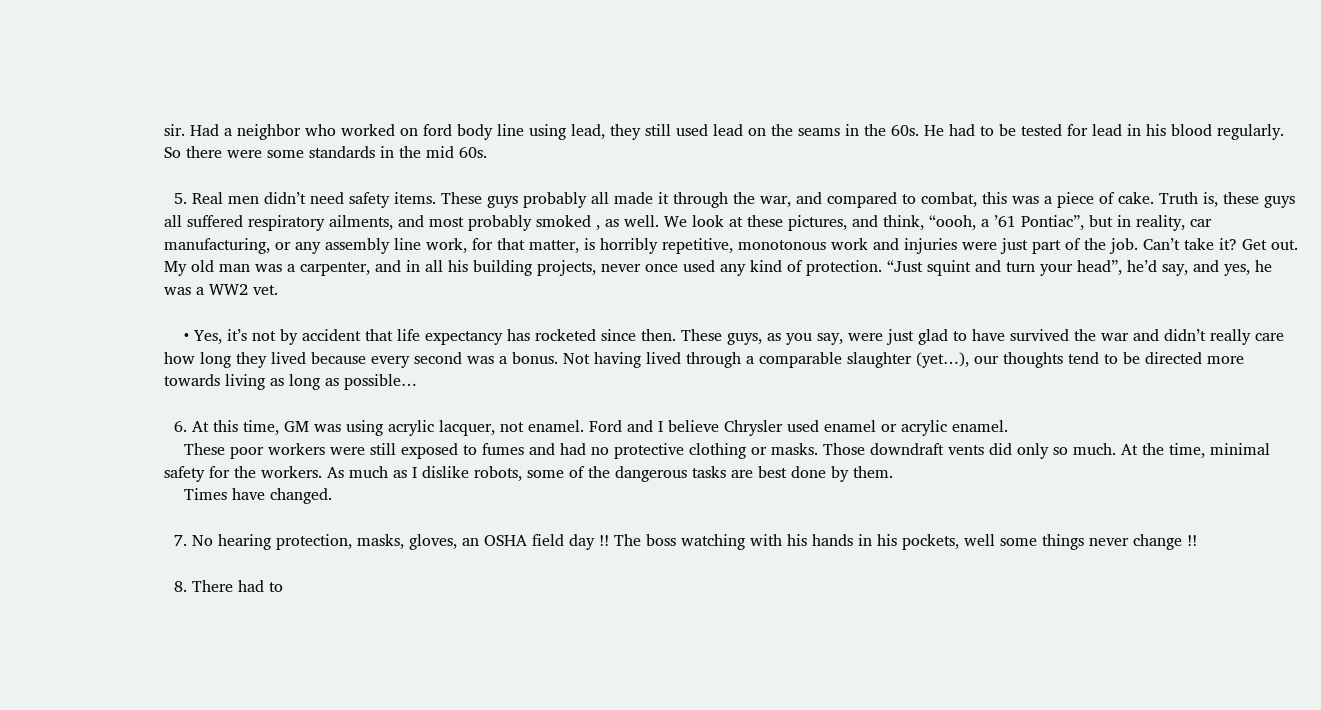sir. Had a neighbor who worked on ford body line using lead, they still used lead on the seams in the 60s. He had to be tested for lead in his blood regularly. So there were some standards in the mid 60s.

  5. Real men didn’t need safety items. These guys probably all made it through the war, and compared to combat, this was a piece of cake. Truth is, these guys all suffered respiratory ailments, and most probably smoked , as well. We look at these pictures, and think, “oooh, a ’61 Pontiac”, but in reality, car manufacturing, or any assembly line work, for that matter, is horribly repetitive, monotonous work and injuries were just part of the job. Can’t take it? Get out. My old man was a carpenter, and in all his building projects, never once used any kind of protection. “Just squint and turn your head”, he’d say, and yes, he was a WW2 vet.

    • Yes, it’s not by accident that life expectancy has rocketed since then. These guys, as you say, were just glad to have survived the war and didn’t really care how long they lived because every second was a bonus. Not having lived through a comparable slaughter (yet…), our thoughts tend to be directed more towards living as long as possible…

  6. At this time, GM was using acrylic lacquer, not enamel. Ford and I believe Chrysler used enamel or acrylic enamel.
    These poor workers were still exposed to fumes and had no protective clothing or masks. Those downdraft vents did only so much. At the time, minimal safety for the workers. As much as I dislike robots, some of the dangerous tasks are best done by them.
    Times have changed.

  7. No hearing protection, masks, gloves, an OSHA field day !! The boss watching with his hands in his pockets, well some things never change !!

  8. There had to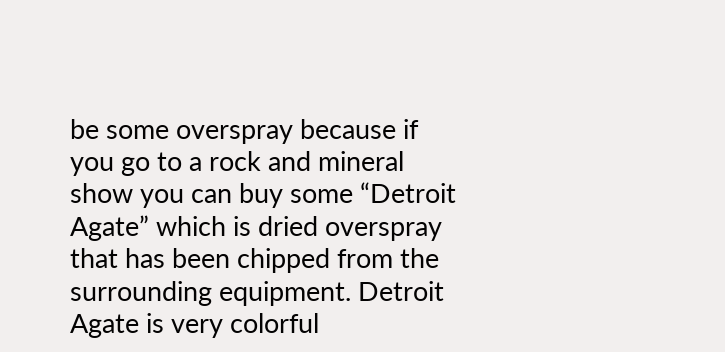be some overspray because if you go to a rock and mineral show you can buy some “Detroit Agate” which is dried overspray that has been chipped from the surrounding equipment. Detroit Agate is very colorful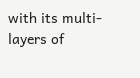with its multi-layers of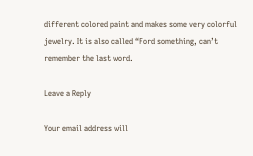different colored paint and makes some very colorful jewelry. It is also called “Ford something, can’t remember the last word.

Leave a Reply

Your email address will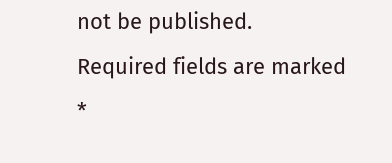not be published. Required fields are marked *